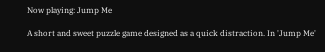Now playing: Jump Me

A short and sweet puzzle game designed as a quick distraction. In 'Jump Me'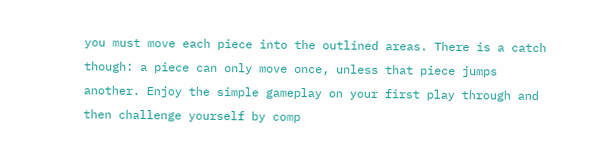you must move each piece into the outlined areas. There is a catch though: a piece can only move once, unless that piece jumps another. Enjoy the simple gameplay on your first play through and then challenge yourself by comp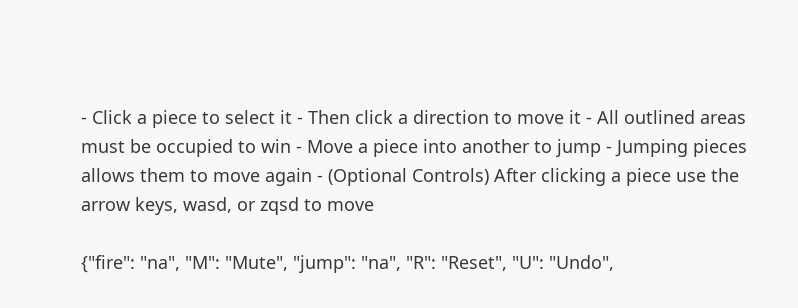- Click a piece to select it - Then click a direction to move it - All outlined areas must be occupied to win - Move a piece into another to jump - Jumping pieces allows them to move again - (Optional Controls) After clicking a piece use the arrow keys, wasd, or zqsd to move

{"fire": "na", "M": "Mute", "jump": "na", "R": "Reset", "U": "Undo",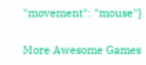"movement": "mouse"}

More Awesome Games